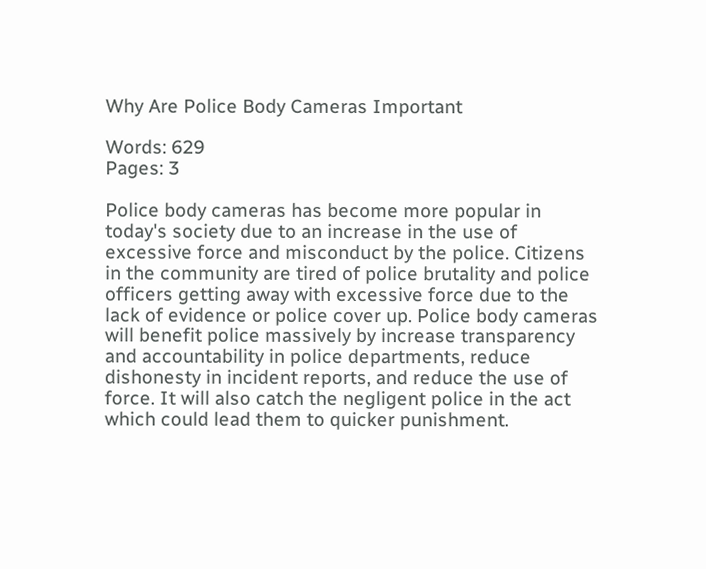Why Are Police Body Cameras Important

Words: 629
Pages: 3

Police body cameras has become more popular in today's society due to an increase in the use of excessive force and misconduct by the police. Citizens in the community are tired of police brutality and police officers getting away with excessive force due to the lack of evidence or police cover up. Police body cameras will benefit police massively by increase transparency and accountability in police departments, reduce dishonesty in incident reports, and reduce the use of force. It will also catch the negligent police in the act which could lead them to quicker punishment.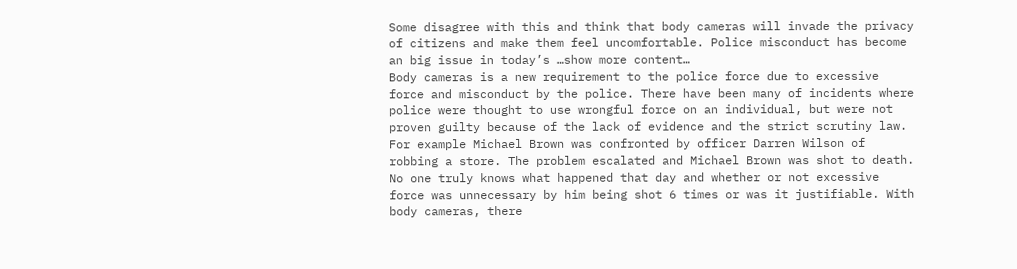Some disagree with this and think that body cameras will invade the privacy of citizens and make them feel uncomfortable. Police misconduct has become an big issue in today’s …show more content…
Body cameras is a new requirement to the police force due to excessive force and misconduct by the police. There have been many of incidents where police were thought to use wrongful force on an individual, but were not proven guilty because of the lack of evidence and the strict scrutiny law. For example Michael Brown was confronted by officer Darren Wilson of robbing a store. The problem escalated and Michael Brown was shot to death. No one truly knows what happened that day and whether or not excessive force was unnecessary by him being shot 6 times or was it justifiable. With body cameras, there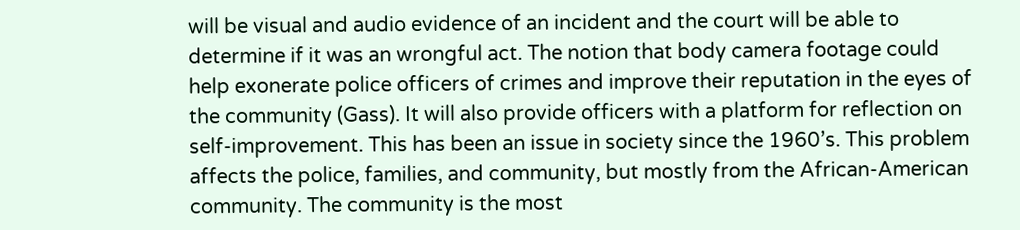will be visual and audio evidence of an incident and the court will be able to determine if it was an wrongful act. The notion that body camera footage could help exonerate police officers of crimes and improve their reputation in the eyes of the community (Gass). It will also provide officers with a platform for reflection on self-improvement. This has been an issue in society since the 1960’s. This problem affects the police, families, and community, but mostly from the African-American community. The community is the most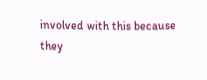involved with this because they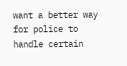want a better way for police to handle certain